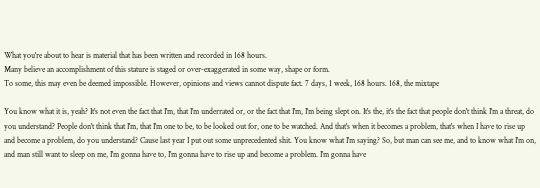What you're about to hear is material that has been written and recorded in 168 hours.
Many believe an accomplishment of this stature is staged or over-exaggerated in some way, shape or form.
To some, this may even be deemed impossible. However, opinions and views cannot dispute fact. 7 days, 1 week, 168 hours. 168, the mixtape

You know what it is, yeah? It's not even the fact that I'm, that I'm underrated or, or the fact that I'm, I'm being slept on. It's the, it's the fact that people don't think I'm a threat, do you understand? People don't think that I'm, that I'm one to be, to be looked out for, one to be watched. And that's when it becomes a problem, that's when I have to rise up and become a problem, do you understand? Cause last year I put out some unprecedented shit. You know what I'm saying? So, but man can see me, and to know what I'm on, and man still want to sleep on me, I'm gonna have to, I'm gonna have to rise up and become a problem. I'm gonna have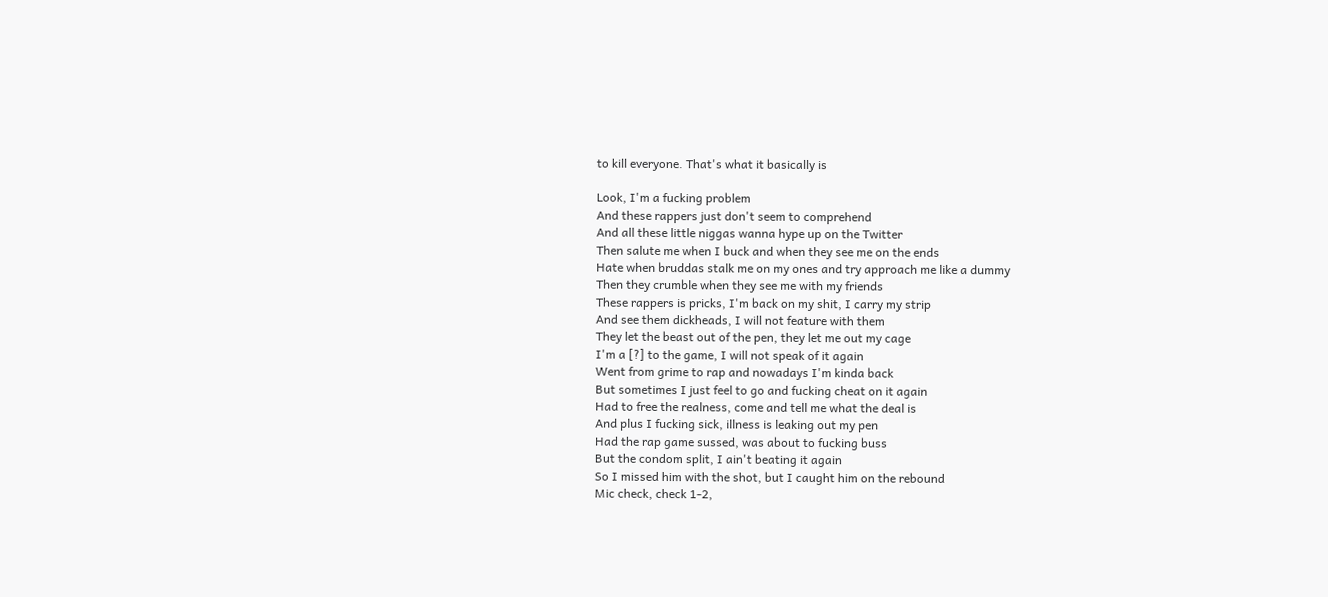to kill everyone. That's what it basically is

Look, I'm a fucking problem
And these rappers just don't seem to comprehend
And all these little niggas wanna hype up on the Twitter
Then salute me when I buck and when they see me on the ends
Hate when bruddas stalk me on my ones and try approach me like a dummy
Then they crumble when they see me with my friends
These rappers is pricks, I'm back on my shit, I carry my strip
And see them dickheads, I will not feature with them
They let the beast out of the pen, they let me out my cage
I'm a [?] to the game, I will not speak of it again
Went from grime to rap and nowadays I'm kinda back
But sometimes I just feel to go and fucking cheat on it again
Had to free the realness, come and tell me what the deal is
And plus I fucking sick, illness is leaking out my pen
Had the rap game sussed, was about to fucking buss
But the condom split, I ain't beating it again
So I missed him with the shot, but I caught him on the rebound
Mic check, check 1-2,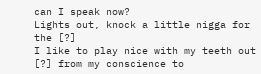can I speak now?
Lights out, knock a little nigga for the [?]
I like to play nice with my teeth out
[?] from my conscience to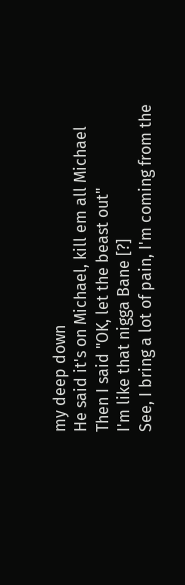my deep down
He said it's on Michael, kill em all Michael
Then I said "OK, let the beast out"
I'm like that nigga Bane [?]
See, I bring a lot of pain, I'm coming from the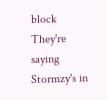block
They're saying Stormzy's in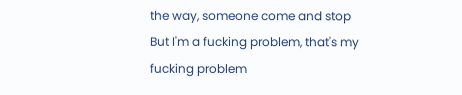the way, someone come and stop
But I'm a fucking problem, that's my fucking problem